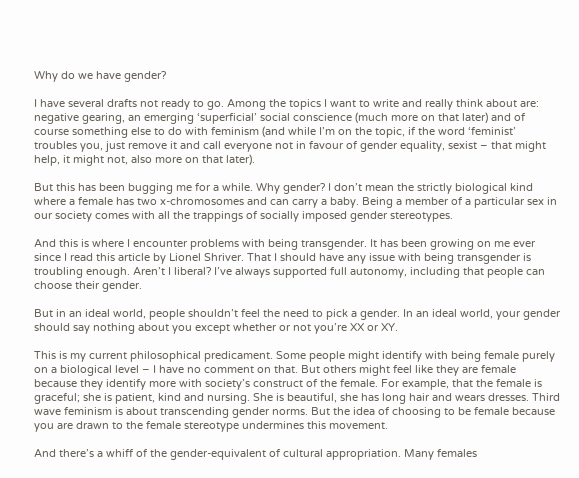Why do we have gender?

I have several drafts not ready to go. Among the topics I want to write and really think about are: negative gearing, an emerging ‘superficial’ social conscience (much more on that later) and of course something else to do with feminism (and while I’m on the topic, if the word ‘feminist’ troubles you, just remove it and call everyone not in favour of gender equality, sexist – that might help, it might not, also more on that later).

But this has been bugging me for a while. Why gender? I don’t mean the strictly biological kind where a female has two x-chromosomes and can carry a baby. Being a member of a particular sex in our society comes with all the trappings of socially imposed gender stereotypes.

And this is where I encounter problems with being transgender. It has been growing on me ever since I read this article by Lionel Shriver. That I should have any issue with being transgender is troubling enough. Aren’t I liberal? I’ve always supported full autonomy, including that people can choose their gender.

But in an ideal world, people shouldn’t feel the need to pick a gender. In an ideal world, your gender should say nothing about you except whether or not you’re XX or XY.

This is my current philosophical predicament. Some people might identify with being female purely on a biological level – I have no comment on that. But others might feel like they are female because they identify more with society’s construct of the female. For example, that the female is graceful; she is patient, kind and nursing. She is beautiful, she has long hair and wears dresses. Third wave feminism is about transcending gender norms. But the idea of choosing to be female because you are drawn to the female stereotype undermines this movement.

And there’s a whiff of the gender-equivalent of cultural appropriation. Many females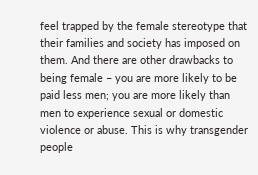feel trapped by the female stereotype that their families and society has imposed on them. And there are other drawbacks to being female – you are more likely to be paid less men; you are more likely than men to experience sexual or domestic violence or abuse. This is why transgender people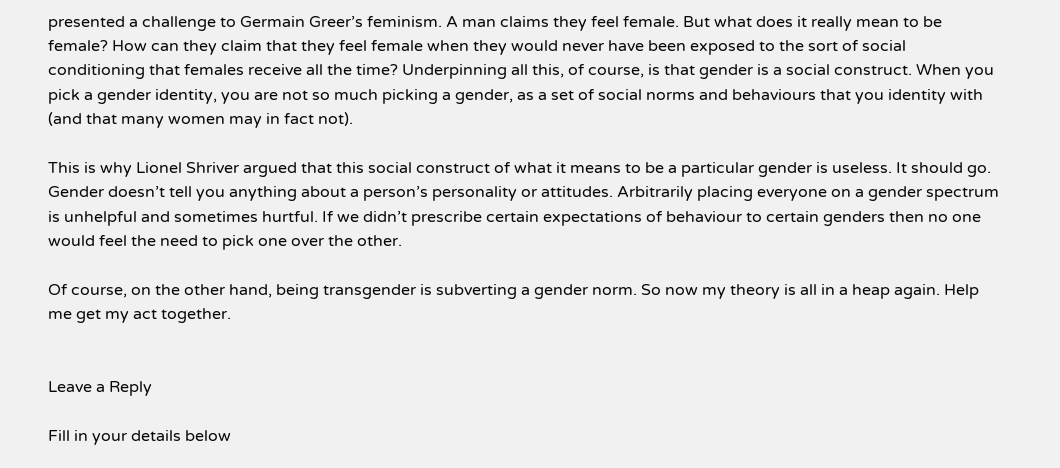presented a challenge to Germain Greer’s feminism. A man claims they feel female. But what does it really mean to be female? How can they claim that they feel female when they would never have been exposed to the sort of social conditioning that females receive all the time? Underpinning all this, of course, is that gender is a social construct. When you pick a gender identity, you are not so much picking a gender, as a set of social norms and behaviours that you identity with (and that many women may in fact not).

This is why Lionel Shriver argued that this social construct of what it means to be a particular gender is useless. It should go. Gender doesn’t tell you anything about a person’s personality or attitudes. Arbitrarily placing everyone on a gender spectrum is unhelpful and sometimes hurtful. If we didn’t prescribe certain expectations of behaviour to certain genders then no one would feel the need to pick one over the other.

Of course, on the other hand, being transgender is subverting a gender norm. So now my theory is all in a heap again. Help me get my act together.


Leave a Reply

Fill in your details below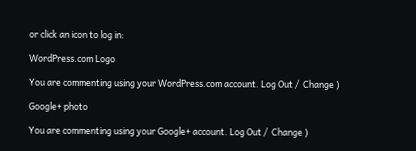or click an icon to log in:

WordPress.com Logo

You are commenting using your WordPress.com account. Log Out /  Change )

Google+ photo

You are commenting using your Google+ account. Log Out /  Change )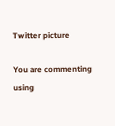Twitter picture

You are commenting using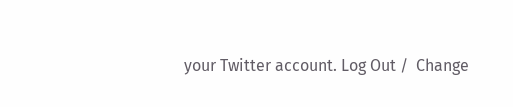your Twitter account. Log Out /  Change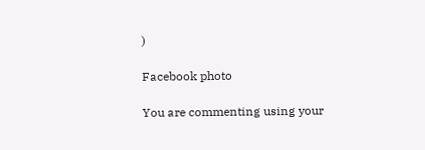)

Facebook photo

You are commenting using your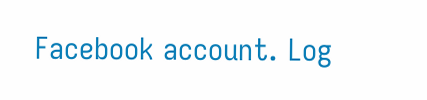Facebook account. Log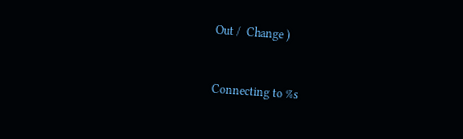Out /  Change )


Connecting to %s